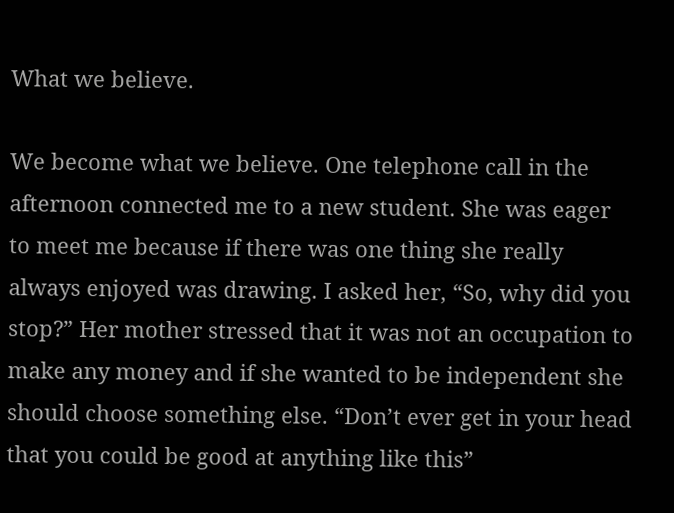What we believe.

We become what we believe. One telephone call in the afternoon connected me to a new student. She was eager to meet me because if there was one thing she really always enjoyed was drawing. I asked her, “So, why did you stop?” Her mother stressed that it was not an occupation to make any money and if she wanted to be independent she should choose something else. “Don’t ever get in your head that you could be good at anything like this”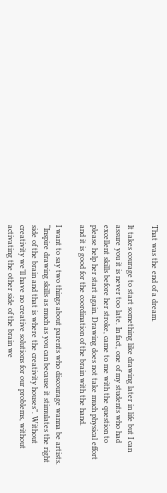That was the end of a dream.

It takes courage to start something like drawing later in life but I can assure you it is never too late. In fact, one of my students who had excellent skills before her stroke, came to me with the question to please help her start again. Drawing does not take much physical effort and it is good for the coordination of the brain with the hand.

I want to say two things about parents who discourage wanna be artists. “Inspire drawing skills as much as you can because it stimulates the right side of the brain and that is where the creativity houses”. Without creativity we’ll have no creative solutions for our problems, without activating the other side of the brain we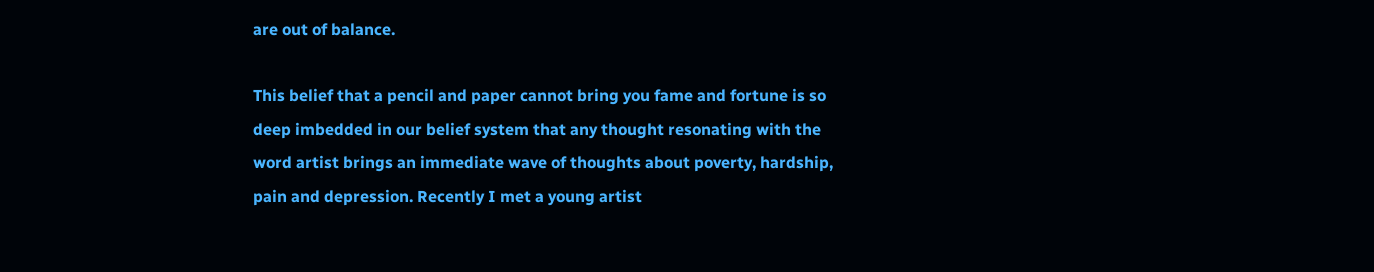are out of balance.

This belief that a pencil and paper cannot bring you fame and fortune is so deep imbedded in our belief system that any thought resonating with the word artist brings an immediate wave of thoughts about poverty, hardship, pain and depression. Recently I met a young artist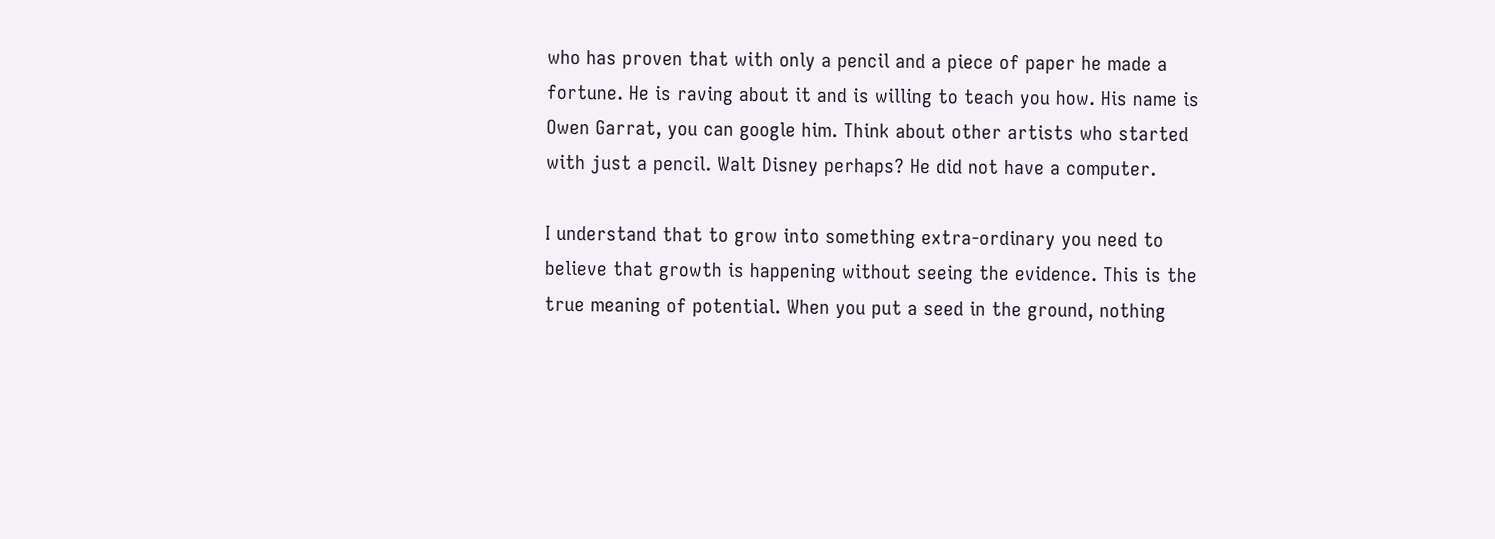who has proven that with only a pencil and a piece of paper he made a fortune. He is raving about it and is willing to teach you how. His name is Owen Garrat, you can google him. Think about other artists who started with just a pencil. Walt Disney perhaps? He did not have a computer.

I understand that to grow into something extra-ordinary you need to believe that growth is happening without seeing the evidence. This is the true meaning of potential. When you put a seed in the ground, nothing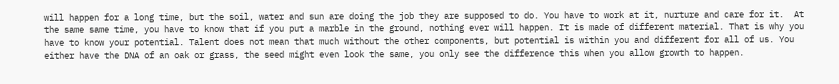will happen for a long time, but the soil, water and sun are doing the job they are supposed to do. You have to work at it, nurture and care for it.  At the same same time, you have to know that if you put a marble in the ground, nothing ever will happen. It is made of different material. That is why you have to know your potential. Talent does not mean that much without the other components, but potential is within you and different for all of us. You either have the DNA of an oak or grass, the seed might even look the same, you only see the difference this when you allow growth to happen.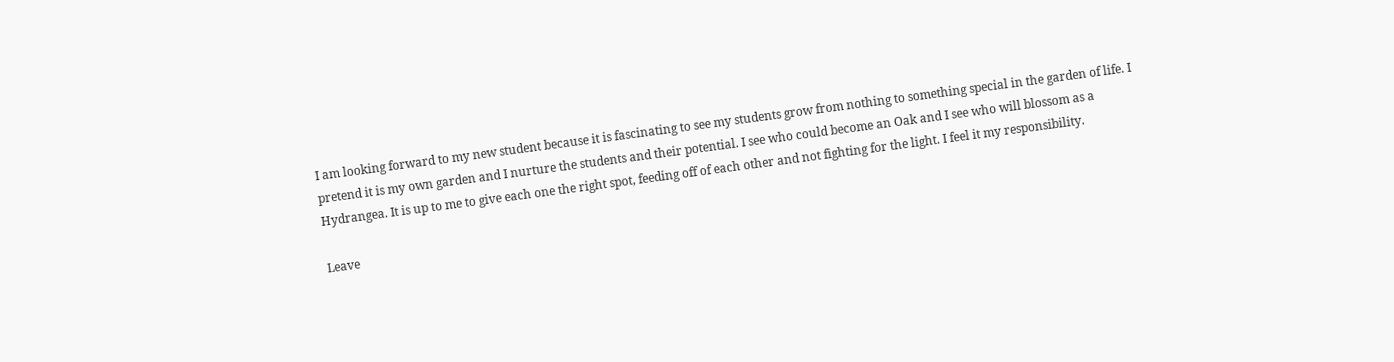I am looking forward to my new student because it is fascinating to see my students grow from nothing to something special in the garden of life. I pretend it is my own garden and I nurture the students and their potential. I see who could become an Oak and I see who will blossom as a Hydrangea. It is up to me to give each one the right spot, feeding off of each other and not fighting for the light. I feel it my responsibility.

Leave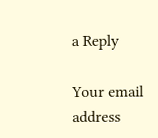a Reply

Your email address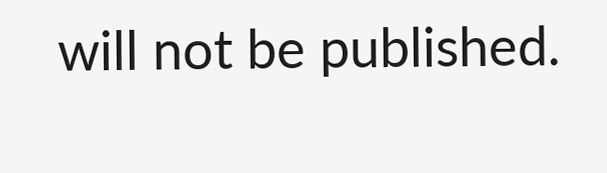will not be published.